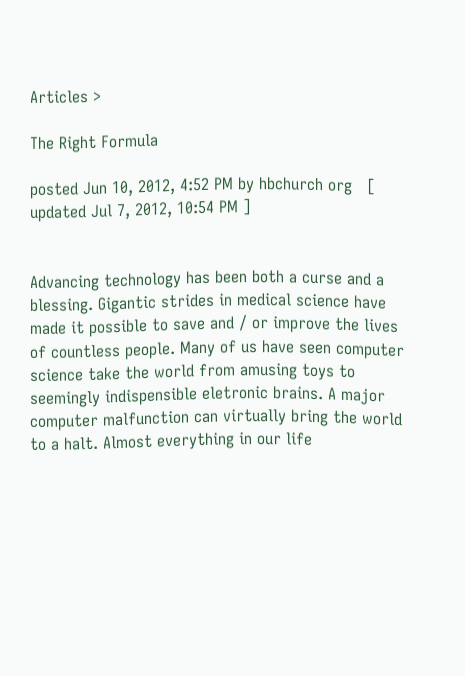Articles >

The Right Formula

posted Jun 10, 2012, 4:52 PM by hbchurch org   [ updated Jul 7, 2012, 10:54 PM ]


Advancing technology has been both a curse and a blessing. Gigantic strides in medical science have made it possible to save and / or improve the lives of countless people. Many of us have seen computer science take the world from amusing toys to seemingly indispensible eletronic brains. A major computer malfunction can virtually bring the world to a halt. Almost everything in our life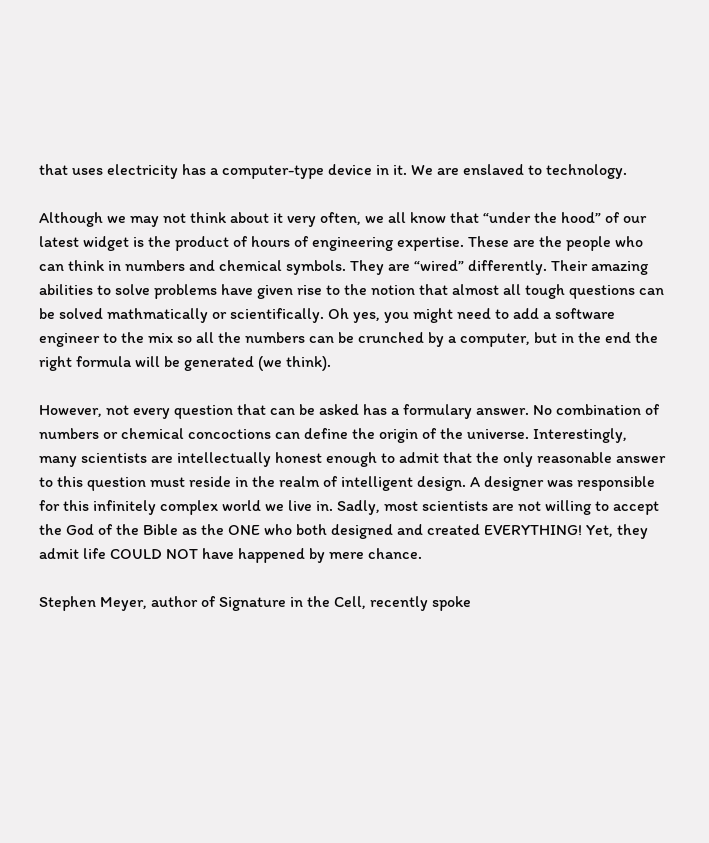that uses electricity has a computer-type device in it. We are enslaved to technology.

Although we may not think about it very often, we all know that “under the hood” of our latest widget is the product of hours of engineering expertise. These are the people who can think in numbers and chemical symbols. They are “wired” differently. Their amazing abilities to solve problems have given rise to the notion that almost all tough questions can be solved mathmatically or scientifically. Oh yes, you might need to add a software engineer to the mix so all the numbers can be crunched by a computer, but in the end the right formula will be generated (we think).

However, not every question that can be asked has a formulary answer. No combination of numbers or chemical concoctions can define the origin of the universe. Interestingly, many scientists are intellectually honest enough to admit that the only reasonable answer to this question must reside in the realm of intelligent design. A designer was responsible for this infinitely complex world we live in. Sadly, most scientists are not willing to accept the God of the Bible as the ONE who both designed and created EVERYTHING! Yet, they admit life COULD NOT have happened by mere chance.

Stephen Meyer, author of Signature in the Cell, recently spoke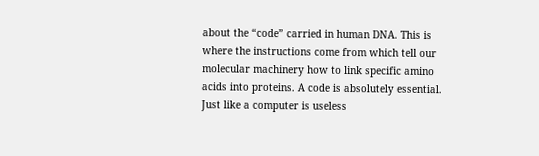about the “code” carried in human DNA. This is where the instructions come from which tell our molecular machinery how to link specific amino acids into proteins. A code is absolutely essential. Just like a computer is useless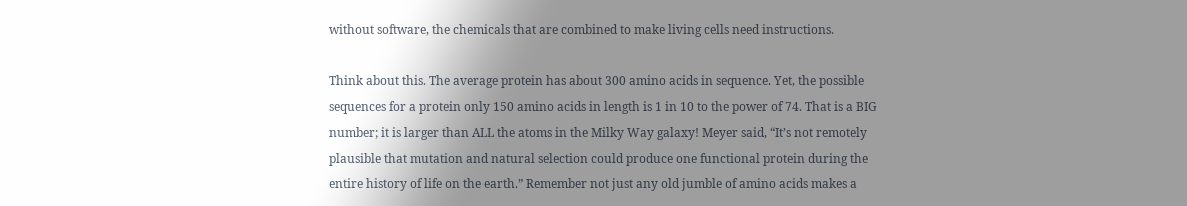without software, the chemicals that are combined to make living cells need instructions.

Think about this. The average protein has about 300 amino acids in sequence. Yet, the possible sequences for a protein only 150 amino acids in length is 1 in 10 to the power of 74. That is a BIG number; it is larger than ALL the atoms in the Milky Way galaxy! Meyer said, “It’s not remotely plausible that mutation and natural selection could produce one functional protein during the entire history of life on the earth.” Remember not just any old jumble of amino acids makes a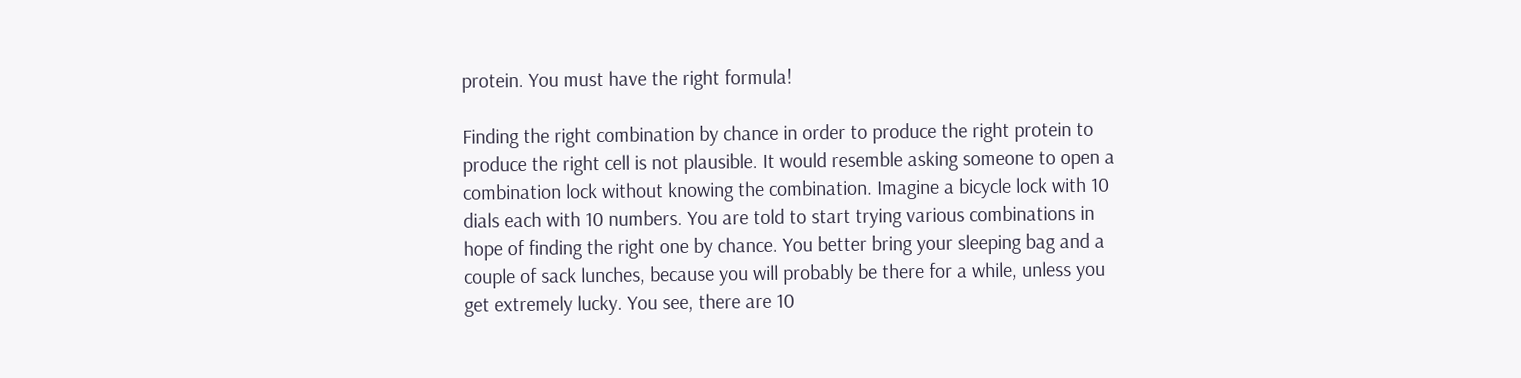protein. You must have the right formula!

Finding the right combination by chance in order to produce the right protein to produce the right cell is not plausible. It would resemble asking someone to open a combination lock without knowing the combination. Imagine a bicycle lock with 10 dials each with 10 numbers. You are told to start trying various combinations in hope of finding the right one by chance. You better bring your sleeping bag and a couple of sack lunches, because you will probably be there for a while, unless you get extremely lucky. You see, there are 10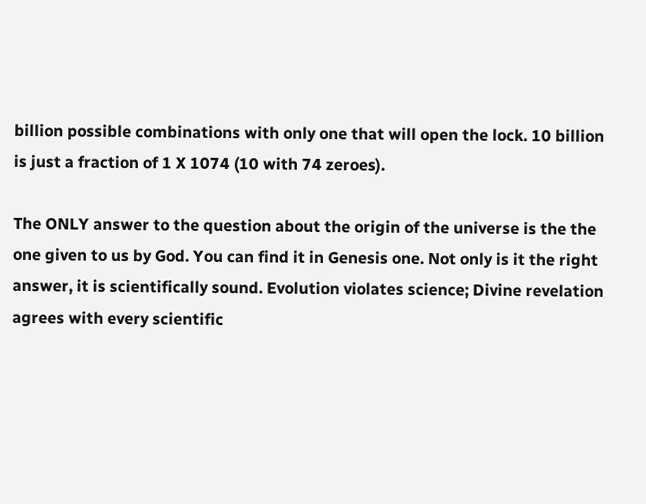billion possible combinations with only one that will open the lock. 10 billion is just a fraction of 1 X 1074 (10 with 74 zeroes).

The ONLY answer to the question about the origin of the universe is the the one given to us by God. You can find it in Genesis one. Not only is it the right answer, it is scientifically sound. Evolution violates science; Divine revelation agrees with every scientific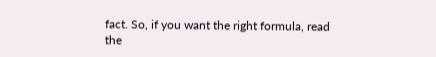fact. So, if you want the right formula, read the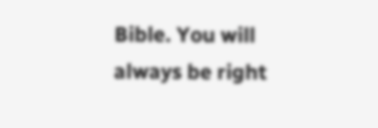Bible. You will always be right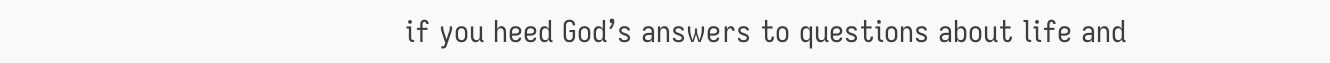if you heed God’s answers to questions about life and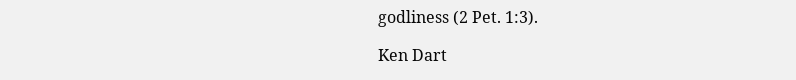godliness (2 Pet. 1:3).

Ken Dart